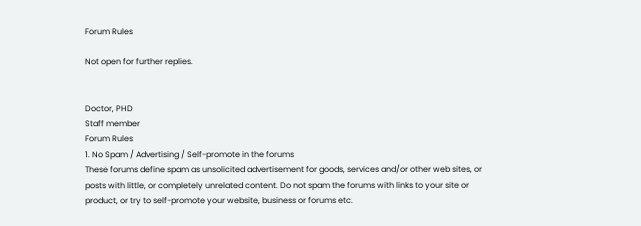Forum Rules

Not open for further replies.


Doctor, PHD
Staff member
Forum Rules
1. No Spam / Advertising / Self-promote in the forums
These forums define spam as unsolicited advertisement for goods, services and/or other web sites, or posts with little, or completely unrelated content. Do not spam the forums with links to your site or product, or try to self-promote your website, business or forums etc.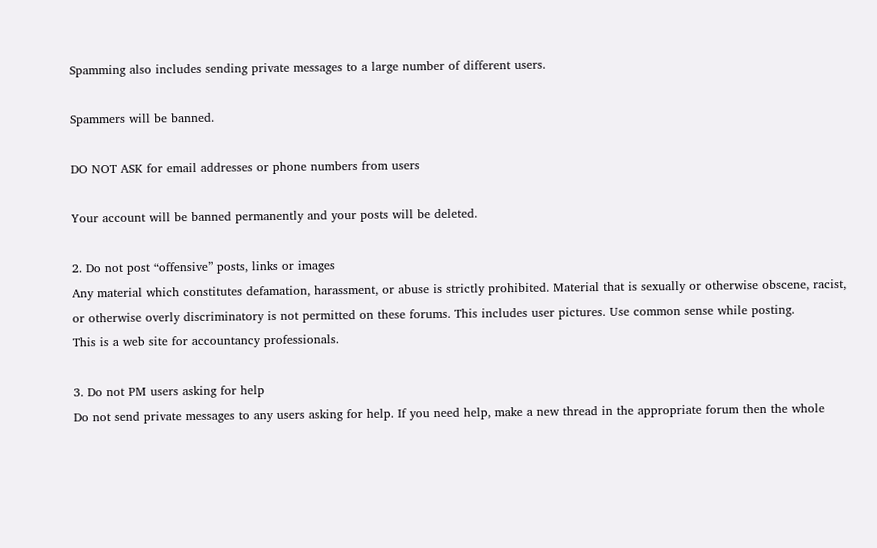Spamming also includes sending private messages to a large number of different users.

Spammers will be banned.

DO NOT ASK for email addresses or phone numbers from users

Your account will be banned permanently and your posts will be deleted.

2. Do not post “offensive” posts, links or images
Any material which constitutes defamation, harassment, or abuse is strictly prohibited. Material that is sexually or otherwise obscene, racist, or otherwise overly discriminatory is not permitted on these forums. This includes user pictures. Use common sense while posting.
This is a web site for accountancy professionals.

3. Do not PM users asking for help
Do not send private messages to any users asking for help. If you need help, make a new thread in the appropriate forum then the whole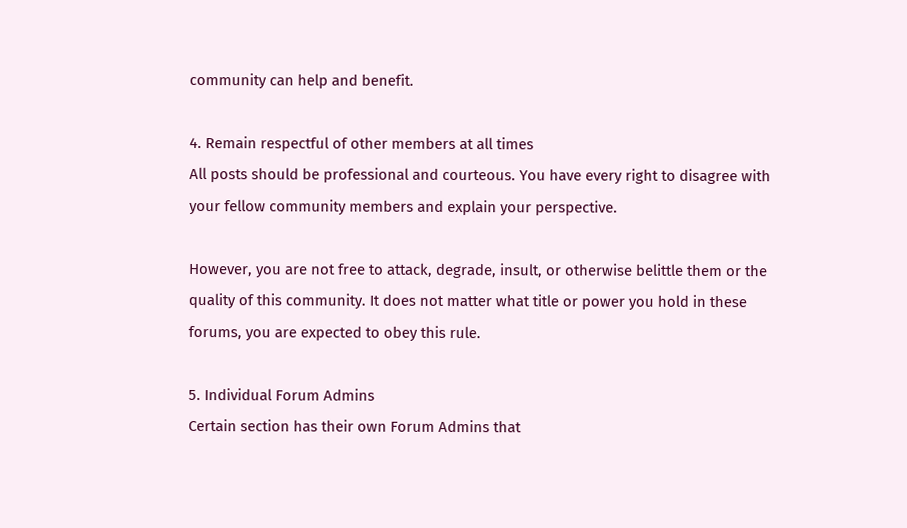community can help and benefit.

4. Remain respectful of other members at all times
All posts should be professional and courteous. You have every right to disagree with your fellow community members and explain your perspective.

However, you are not free to attack, degrade, insult, or otherwise belittle them or the quality of this community. It does not matter what title or power you hold in these forums, you are expected to obey this rule.

5. Individual Forum Admins
Certain section has their own Forum Admins that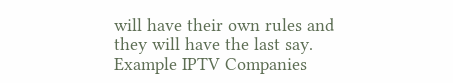will have their own rules and they will have the last say. Example IPTV Companies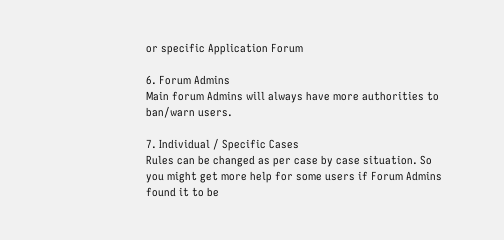or specific Application Forum

6. Forum Admins
Main forum Admins will always have more authorities to ban/warn users.

7. Individual / Specific Cases
Rules can be changed as per case by case situation. So you might get more help for some users if Forum Admins found it to be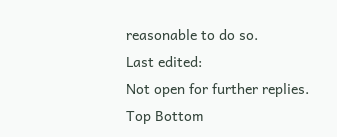reasonable to do so.
Last edited:
Not open for further replies.
Top Bottom